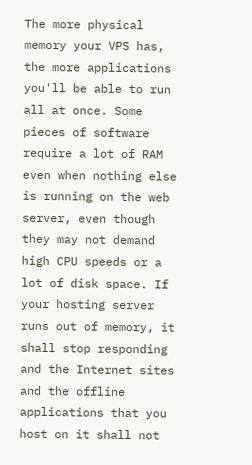The more physical memory your VPS has, the more applications you'll be able to run all at once. Some pieces of software require a lot of RAM even when nothing else is running on the web server, even though they may not demand high CPU speeds or a lot of disk space. If your hosting server runs out of memory, it shall stop responding and the Internet sites and the offline applications that you host on it shall not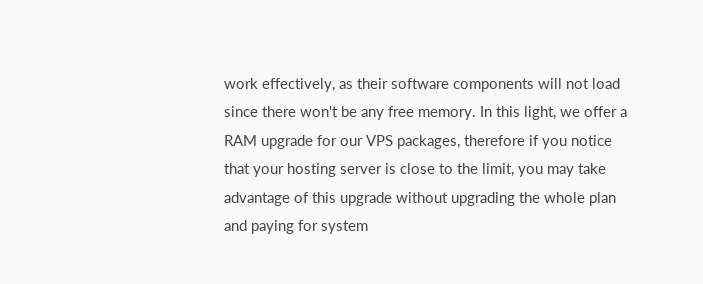work effectively, as their software components will not load since there won't be any free memory. In this light, we offer a RAM upgrade for our VPS packages, therefore if you notice that your hosting server is close to the limit, you may take advantage of this upgrade without upgrading the whole plan and paying for system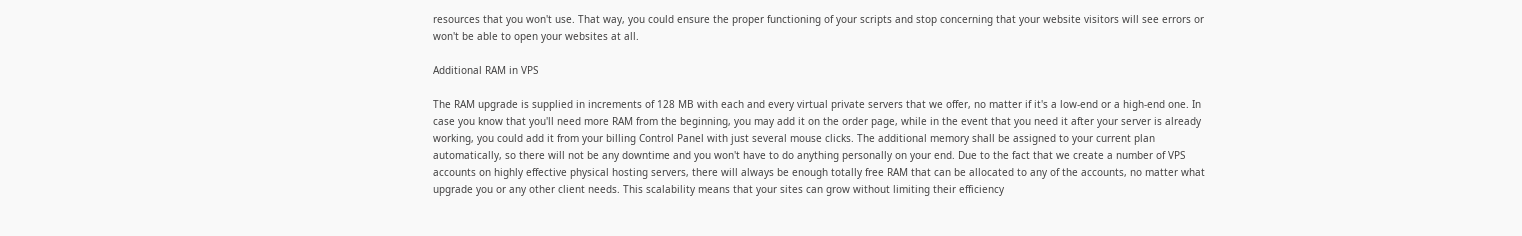resources that you won't use. That way, you could ensure the proper functioning of your scripts and stop concerning that your website visitors will see errors or won't be able to open your websites at all.

Additional RAM in VPS

The RAM upgrade is supplied in increments of 128 MB with each and every virtual private servers that we offer, no matter if it's a low-end or a high-end one. In case you know that you'll need more RAM from the beginning, you may add it on the order page, while in the event that you need it after your server is already working, you could add it from your billing Control Panel with just several mouse clicks. The additional memory shall be assigned to your current plan automatically, so there will not be any downtime and you won't have to do anything personally on your end. Due to the fact that we create a number of VPS accounts on highly effective physical hosting servers, there will always be enough totally free RAM that can be allocated to any of the accounts, no matter what upgrade you or any other client needs. This scalability means that your sites can grow without limiting their efficiency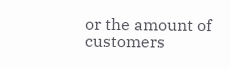or the amount of customers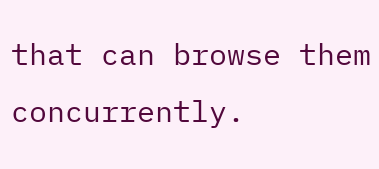that can browse them concurrently.